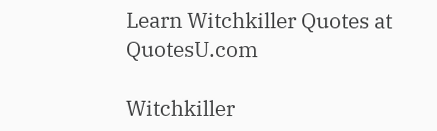Learn Witchkiller Quotes at QuotesU.com

Witchkiller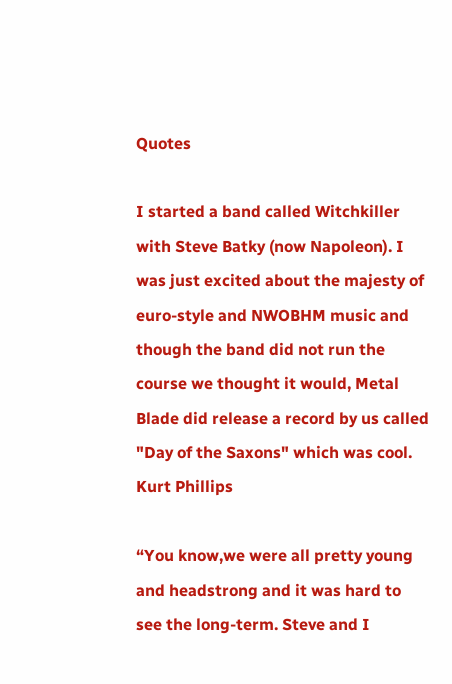Quotes

I started a band called Witchkiller with Steve Batky (now Napoleon). I was just excited about the majesty of euro-style and NWOBHM music and though the band did not run the course we thought it would, Metal Blade did release a record by us called "Day of the Saxons" which was cool.
Kurt Phillips

“You know,we were all pretty young and headstrong and it was hard to see the long-term. Steve and I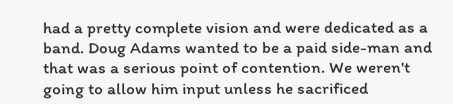had a pretty complete vision and were dedicated as a band. Doug Adams wanted to be a paid side-man and that was a serious point of contention. We weren't going to allow him input unless he sacrificed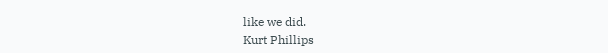like we did.
Kurt Phillips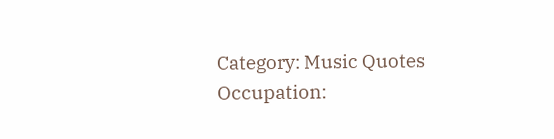Category: Music Quotes
Occupation: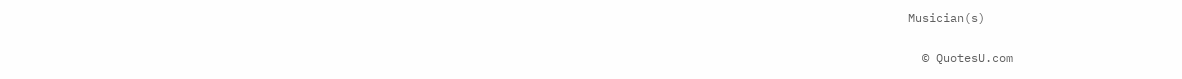Musician(s)

  © QuotesU.com